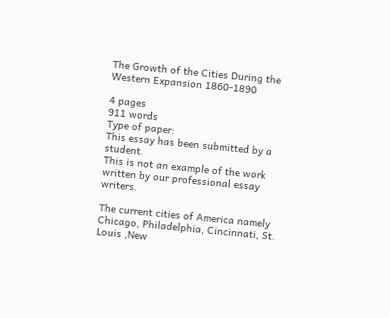The Growth of the Cities During the Western Expansion 1860-1890

4 pages
911 words
Type of paper:
This essay has been submitted by a student.
This is not an example of the work written by our professional essay writers.

The current cities of America namely Chicago, Philadelphia, Cincinnati, St. Louis ,New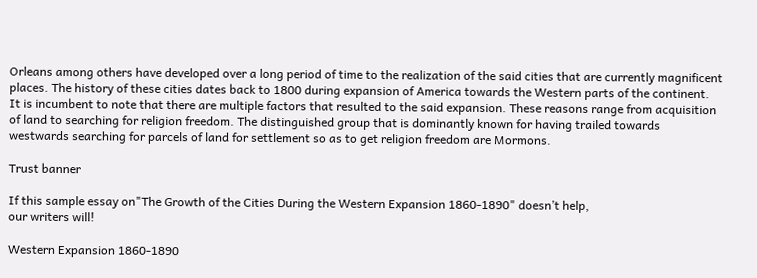Orleans among others have developed over a long period of time to the realization of the said cities that are currently magnificent places. The history of these cities dates back to 1800 during expansion of America towards the Western parts of the continent. It is incumbent to note that there are multiple factors that resulted to the said expansion. These reasons range from acquisition of land to searching for religion freedom. The distinguished group that is dominantly known for having trailed towards westwards searching for parcels of land for settlement so as to get religion freedom are Mormons.

Trust banner

If this sample essay on"The Growth of the Cities During the Western Expansion 1860-1890" doesn’t help,
our writers will!

Western Expansion 1860-1890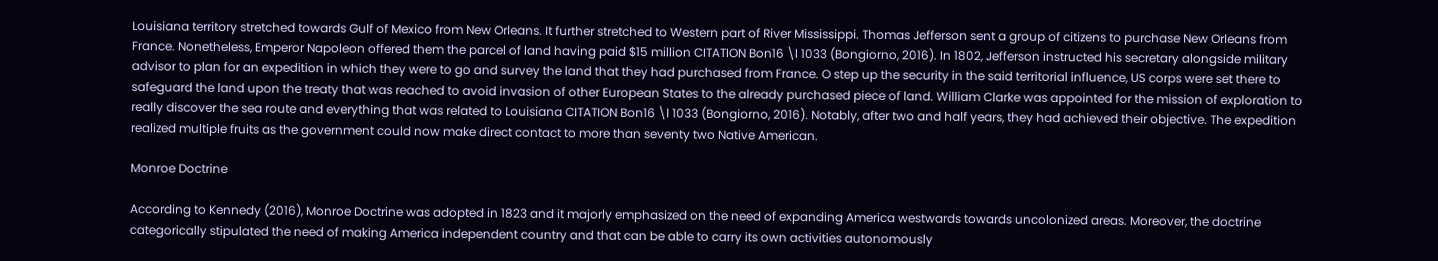Louisiana territory stretched towards Gulf of Mexico from New Orleans. It further stretched to Western part of River Mississippi. Thomas Jefferson sent a group of citizens to purchase New Orleans from France. Nonetheless, Emperor Napoleon offered them the parcel of land having paid $15 million CITATION Bon16 \l 1033 (Bongiorno, 2016). In 1802, Jefferson instructed his secretary alongside military advisor to plan for an expedition in which they were to go and survey the land that they had purchased from France. O step up the security in the said territorial influence, US corps were set there to safeguard the land upon the treaty that was reached to avoid invasion of other European States to the already purchased piece of land. William Clarke was appointed for the mission of exploration to really discover the sea route and everything that was related to Louisiana CITATION Bon16 \l 1033 (Bongiorno, 2016). Notably, after two and half years, they had achieved their objective. The expedition realized multiple fruits as the government could now make direct contact to more than seventy two Native American.

Monroe Doctrine

According to Kennedy (2016), Monroe Doctrine was adopted in 1823 and it majorly emphasized on the need of expanding America westwards towards uncolonized areas. Moreover, the doctrine categorically stipulated the need of making America independent country and that can be able to carry its own activities autonomously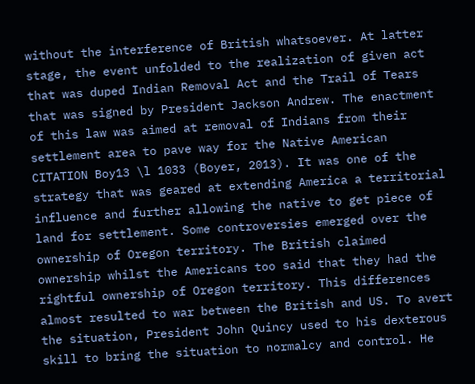without the interference of British whatsoever. At latter stage, the event unfolded to the realization of given act that was duped Indian Removal Act and the Trail of Tears that was signed by President Jackson Andrew. The enactment of this law was aimed at removal of Indians from their settlement area to pave way for the Native American CITATION Boy13 \l 1033 (Boyer, 2013). It was one of the strategy that was geared at extending America a territorial influence and further allowing the native to get piece of land for settlement. Some controversies emerged over the ownership of Oregon territory. The British claimed ownership whilst the Americans too said that they had the rightful ownership of Oregon territory. This differences almost resulted to war between the British and US. To avert the situation, President John Quincy used to his dexterous skill to bring the situation to normalcy and control. He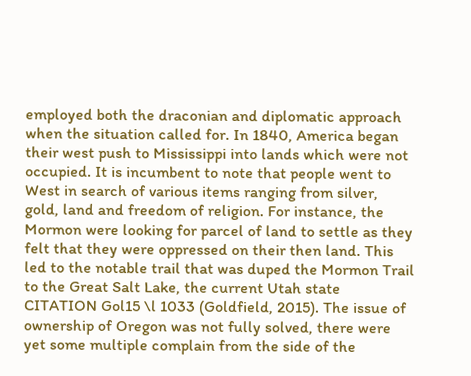employed both the draconian and diplomatic approach when the situation called for. In 1840, America began their west push to Mississippi into lands which were not occupied. It is incumbent to note that people went to West in search of various items ranging from silver, gold, land and freedom of religion. For instance, the Mormon were looking for parcel of land to settle as they felt that they were oppressed on their then land. This led to the notable trail that was duped the Mormon Trail to the Great Salt Lake, the current Utah state CITATION Gol15 \l 1033 (Goldfield, 2015). The issue of ownership of Oregon was not fully solved, there were yet some multiple complain from the side of the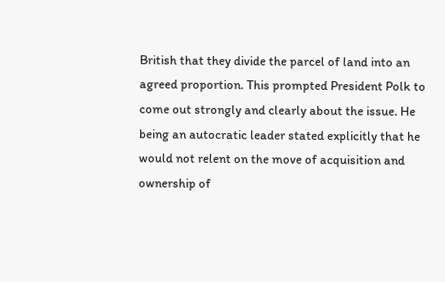British that they divide the parcel of land into an agreed proportion. This prompted President Polk to come out strongly and clearly about the issue. He being an autocratic leader stated explicitly that he would not relent on the move of acquisition and ownership of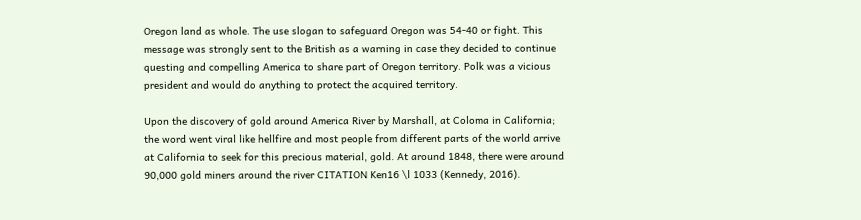Oregon land as whole. The use slogan to safeguard Oregon was 54-40 or fight. This message was strongly sent to the British as a warning in case they decided to continue questing and compelling America to share part of Oregon territory. Polk was a vicious president and would do anything to protect the acquired territory.

Upon the discovery of gold around America River by Marshall, at Coloma in California; the word went viral like hellfire and most people from different parts of the world arrive at California to seek for this precious material, gold. At around 1848, there were around 90,000 gold miners around the river CITATION Ken16 \l 1033 (Kennedy, 2016).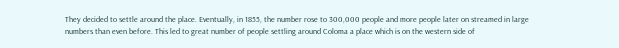They decided to settle around the place. Eventually, in 1855, the number rose to 300,000 people and more people later on streamed in large numbers than even before. This led to great number of people settling around Coloma a place which is on the western side of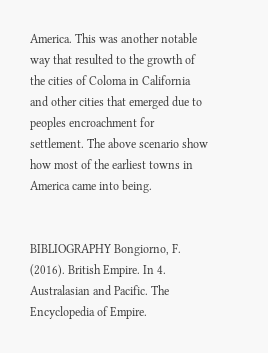America. This was another notable way that resulted to the growth of the cities of Coloma in California and other cities that emerged due to peoples encroachment for settlement. The above scenario show how most of the earliest towns in America came into being.


BIBLIOGRAPHY Bongiorno, F. (2016). British Empire. In 4. Australasian and Pacific. The Encyclopedia of Empire.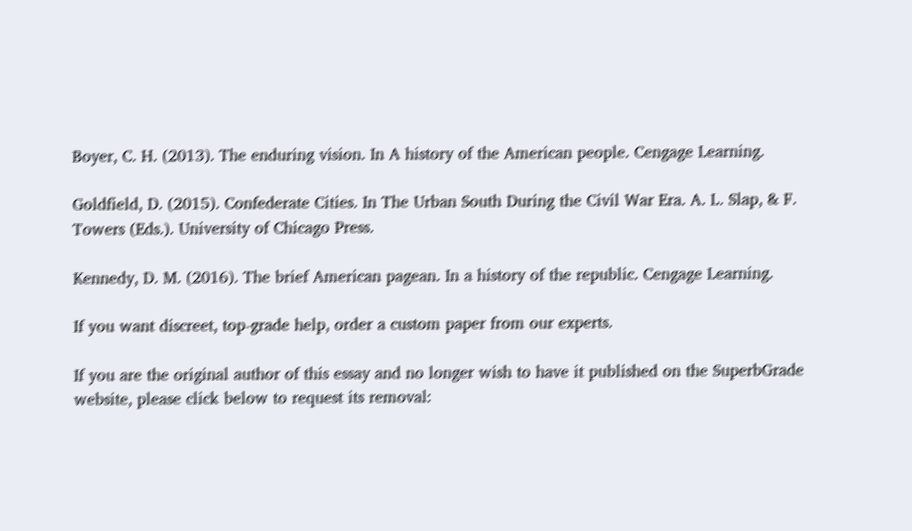Boyer, C. H. (2013). The enduring vision. In A history of the American people. Cengage Learning.

Goldfield, D. (2015). Confederate Cities. In The Urban South During the Civil War Era. A. L. Slap, & F. Towers (Eds.). University of Chicago Press.

Kennedy, D. M. (2016). The brief American pagean. In a history of the republic. Cengage Learning.

If you want discreet, top-grade help, order a custom paper from our experts.

If you are the original author of this essay and no longer wish to have it published on the SuperbGrade website, please click below to request its removal: